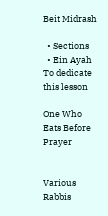Beit Midrash

  • Sections
  • Ein Ayah
To dedicate this lesson

One Who Eats Before Prayer


Various Rabbis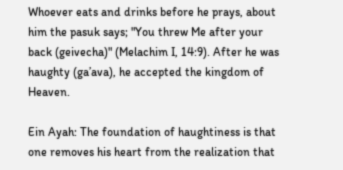Whoever eats and drinks before he prays, about him the pasuk says; "You threw Me after your back (geivecha)" (Melachim I, 14:9). After he was haughty (ga’ava), he accepted the kingdom of Heaven.

Ein Ayah: The foundation of haughtiness is that one removes his heart from the realization that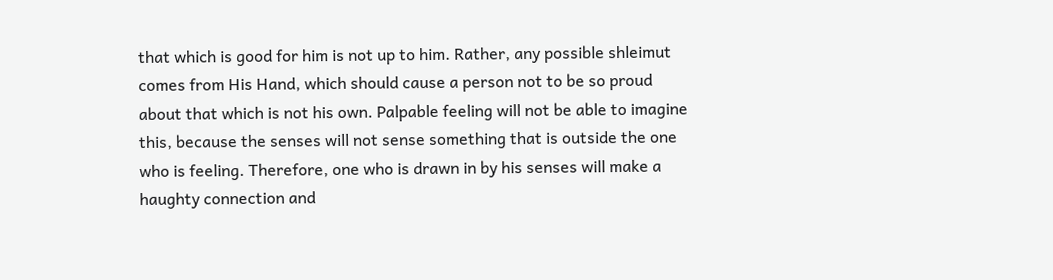that which is good for him is not up to him. Rather, any possible shleimut comes from His Hand, which should cause a person not to be so proud about that which is not his own. Palpable feeling will not be able to imagine this, because the senses will not sense something that is outside the one who is feeling. Therefore, one who is drawn in by his senses will make a haughty connection and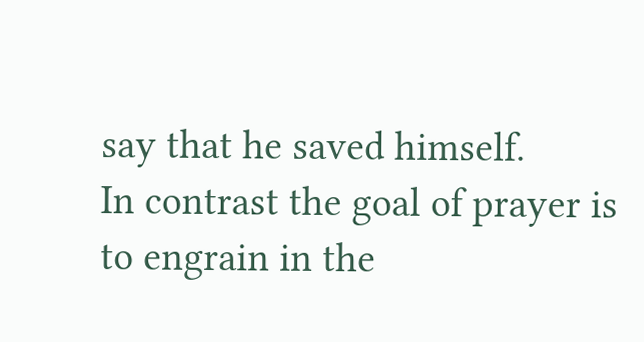say that he saved himself.
In contrast the goal of prayer is to engrain in the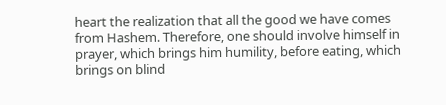heart the realization that all the good we have comes from Hashem. Therefore, one should involve himself in prayer, which brings him humility, before eating, which brings on blind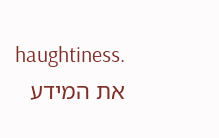haughtiness.
את המידע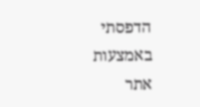הדפסתי באמצעות אתר